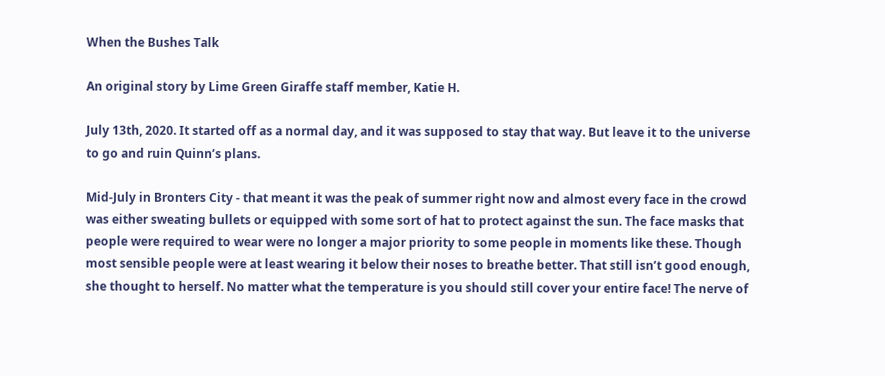When the Bushes Talk

An original story by Lime Green Giraffe staff member, Katie H.

July 13th, 2020. It started off as a normal day, and it was supposed to stay that way. But leave it to the universe to go and ruin Quinn’s plans.

Mid-July in Bronters City - that meant it was the peak of summer right now and almost every face in the crowd was either sweating bullets or equipped with some sort of hat to protect against the sun. The face masks that people were required to wear were no longer a major priority to some people in moments like these. Though most sensible people were at least wearing it below their noses to breathe better. That still isn’t good enough, she thought to herself. No matter what the temperature is you should still cover your entire face! The nerve of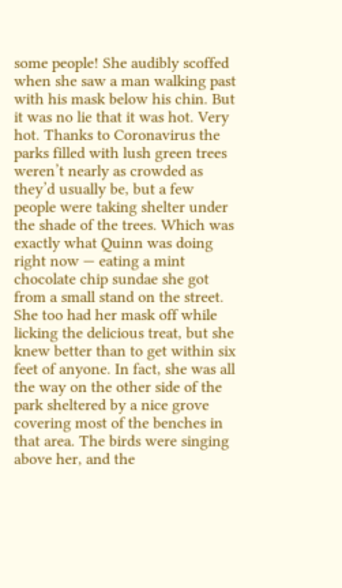some people! She audibly scoffed when she saw a man walking past with his mask below his chin. But it was no lie that it was hot. Very hot. Thanks to Coronavirus the parks filled with lush green trees weren’t nearly as crowded as they’d usually be, but a few people were taking shelter under the shade of the trees. Which was exactly what Quinn was doing right now — eating a mint chocolate chip sundae she got from a small stand on the street. She too had her mask off while licking the delicious treat, but she knew better than to get within six feet of anyone. In fact, she was all the way on the other side of the park sheltered by a nice grove covering most of the benches in that area. The birds were singing above her, and the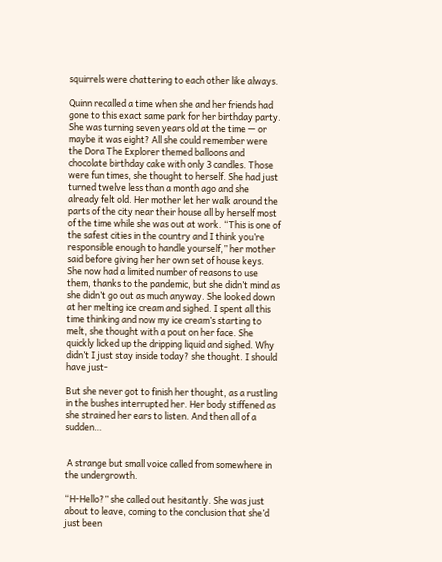squirrels were chattering to each other like always.

Quinn recalled a time when she and her friends had gone to this exact same park for her birthday party. She was turning seven years old at the time — or maybe it was eight? All she could remember were the Dora The Explorer themed balloons and chocolate birthday cake with only 3 candles. Those were fun times, she thought to herself. She had just turned twelve less than a month ago and she already felt old. Her mother let her walk around the parts of the city near their house all by herself most of the time while she was out at work. “This is one of the safest cities in the country and I think you’re responsible enough to handle yourself,” her mother said before giving her her own set of house keys. She now had a limited number of reasons to use them, thanks to the pandemic, but she didn’t mind as she didn’t go out as much anyway. She looked down at her melting ice cream and sighed. I spent all this time thinking and now my ice cream’s starting to melt, she thought with a pout on her face. She quickly licked up the dripping liquid and sighed. Why didn’t I just stay inside today? she thought. I should have just-

But she never got to finish her thought, as a rustling in the bushes interrupted her. Her body stiffened as she strained her ears to listen. And then all of a sudden…


 A strange but small voice called from somewhere in the undergrowth.

“H-Hello?” she called out hesitantly. She was just about to leave, coming to the conclusion that she’d just been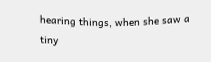hearing things, when she saw a tiny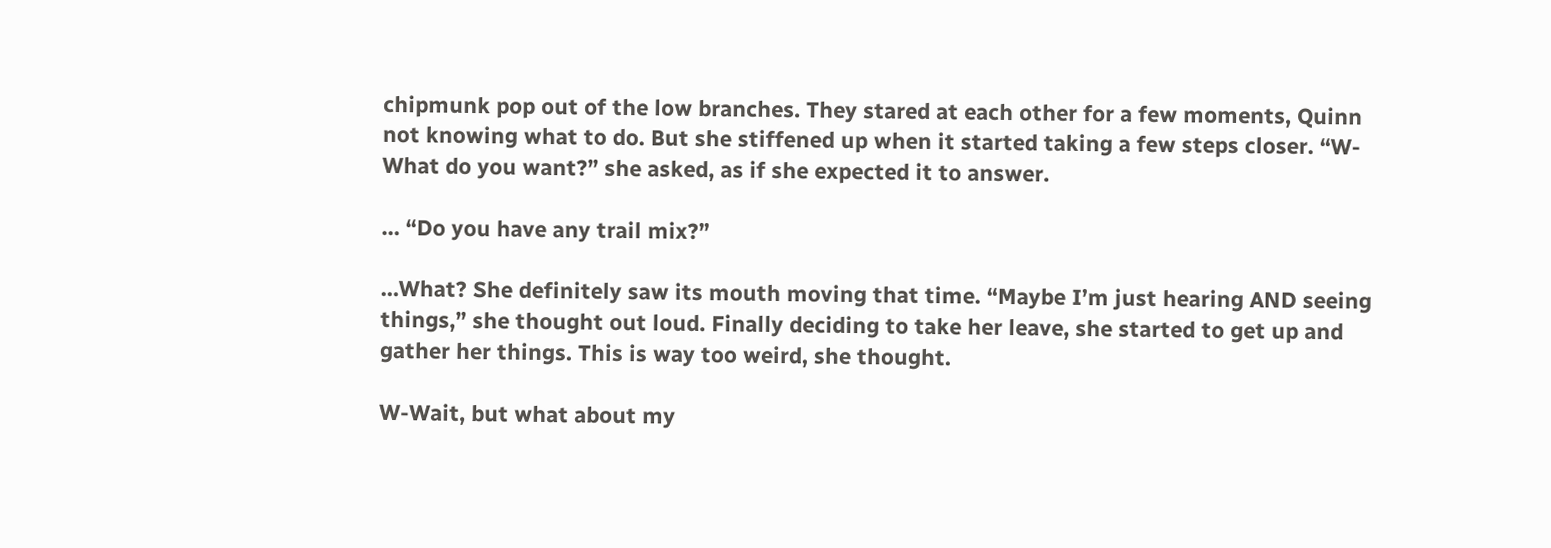chipmunk pop out of the low branches. They stared at each other for a few moments, Quinn not knowing what to do. But she stiffened up when it started taking a few steps closer. “W-What do you want?” she asked, as if she expected it to answer.

… “Do you have any trail mix?”

…What? She definitely saw its mouth moving that time. “Maybe I’m just hearing AND seeing things,” she thought out loud. Finally deciding to take her leave, she started to get up and gather her things. This is way too weird, she thought.

W-Wait, but what about my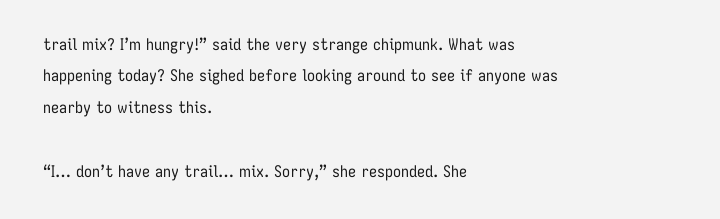trail mix? I’m hungry!” said the very strange chipmunk. What was happening today? She sighed before looking around to see if anyone was nearby to witness this.

“I… don’t have any trail… mix. Sorry,” she responded. She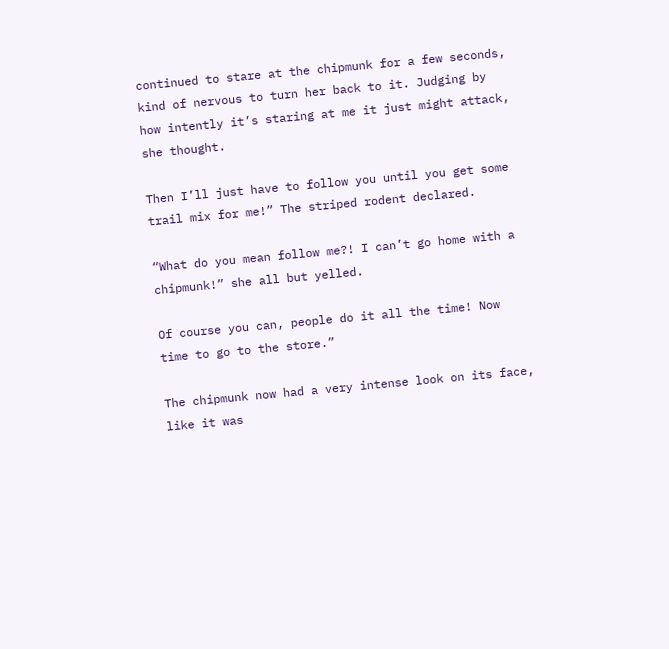continued to stare at the chipmunk for a few seconds, kind of nervous to turn her back to it. Judging by how intently it’s staring at me it just might attack, she thought.

Then I’ll just have to follow you until you get some trail mix for me!” The striped rodent declared.

“What do you mean follow me?! I can’t go home with a chipmunk!” she all but yelled.

Of course you can, people do it all the time! Now time to go to the store.”

The chipmunk now had a very intense look on its face, like it was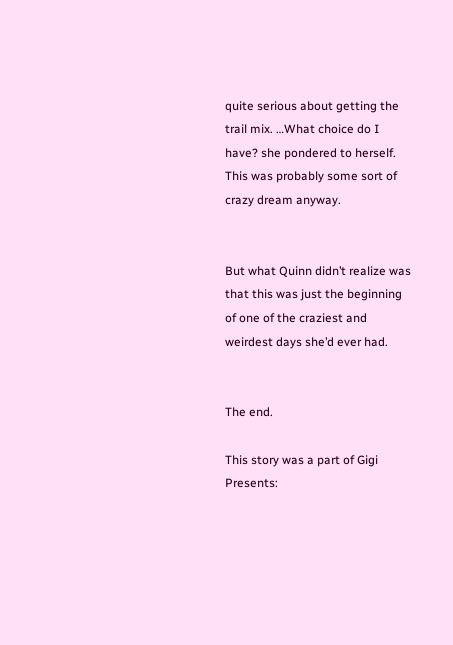quite serious about getting the trail mix. …What choice do I have? she pondered to herself. This was probably some sort of crazy dream anyway.


But what Quinn didn’t realize was that this was just the beginning of one of the craziest and weirdest days she’d ever had.


The end.

This story was a part of Gigi Presents: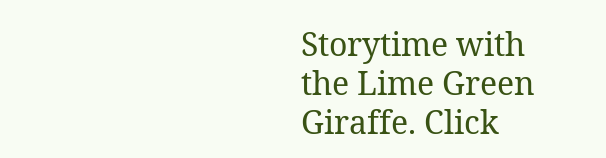Storytime with the Lime Green Giraffe. Click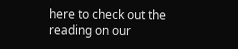here to check out the reading on our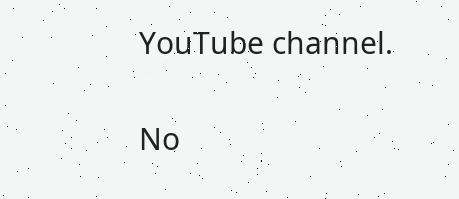YouTube channel.

No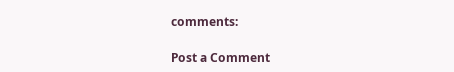comments:

Post a Comment